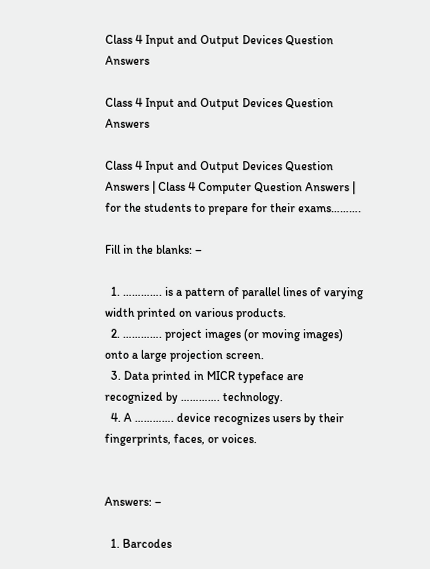Class 4 Input and Output Devices Question Answers

Class 4 Input and Output Devices Question Answers

Class 4 Input and Output Devices Question Answers | Class 4 Computer Question Answers | for the students to prepare for their exams……….

Fill in the blanks: –

  1. …………. is a pattern of parallel lines of varying width printed on various products.
  2. …………. project images (or moving images) onto a large projection screen.
  3. Data printed in MICR typeface are recognized by …………. technology.
  4. A …………. device recognizes users by their fingerprints, faces, or voices.


Answers: –

  1. Barcodes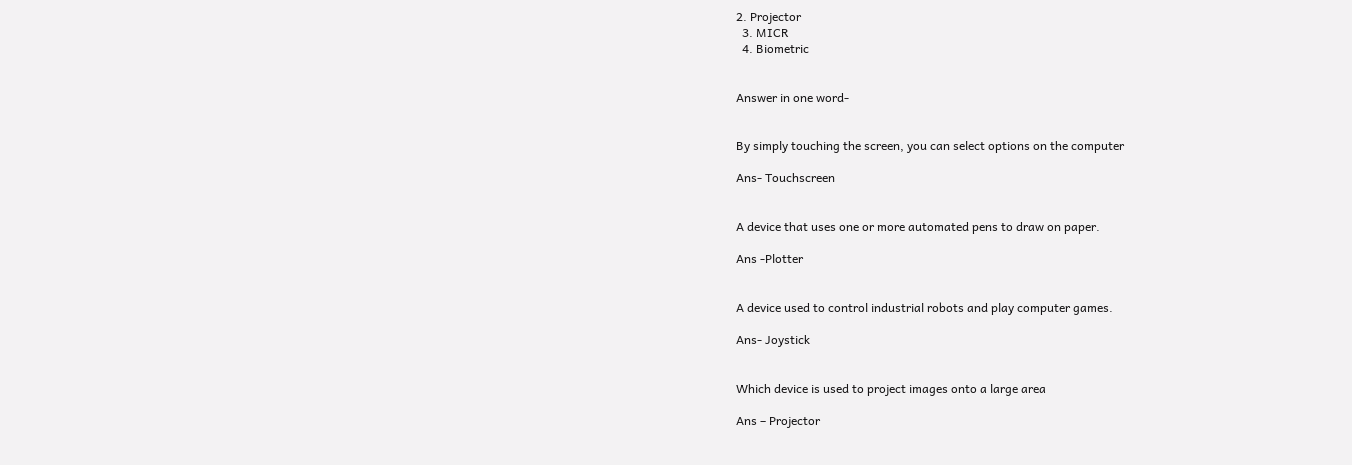2. Projector
  3. MICR
  4. Biometric


Answer in one word-


By simply touching the screen, you can select options on the computer

Ans- Touchscreen


A device that uses one or more automated pens to draw on paper.

Ans -Plotter


A device used to control industrial robots and play computer games.

Ans- Joystick


Which device is used to project images onto a large area

Ans – Projector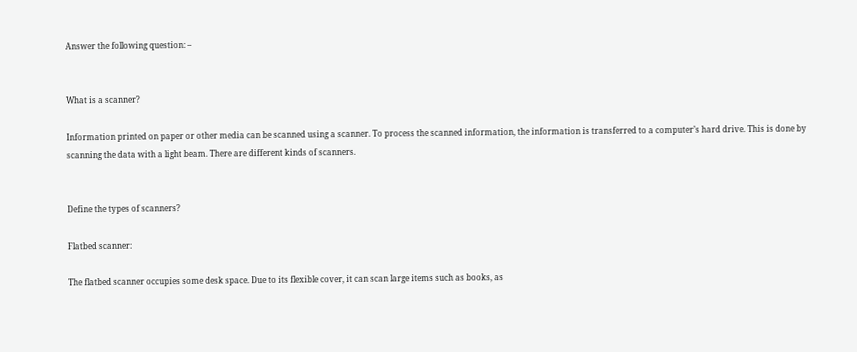Answer the following question: –


What is a scanner?

Information printed on paper or other media can be scanned using a scanner. To process the scanned information, the information is transferred to a computer’s hard drive. This is done by scanning the data with a light beam. There are different kinds of scanners.


Define the types of scanners?

Flatbed scanner:

The flatbed scanner occupies some desk space. Due to its flexible cover, it can scan large items such as books, as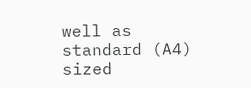well as standard (A4) sized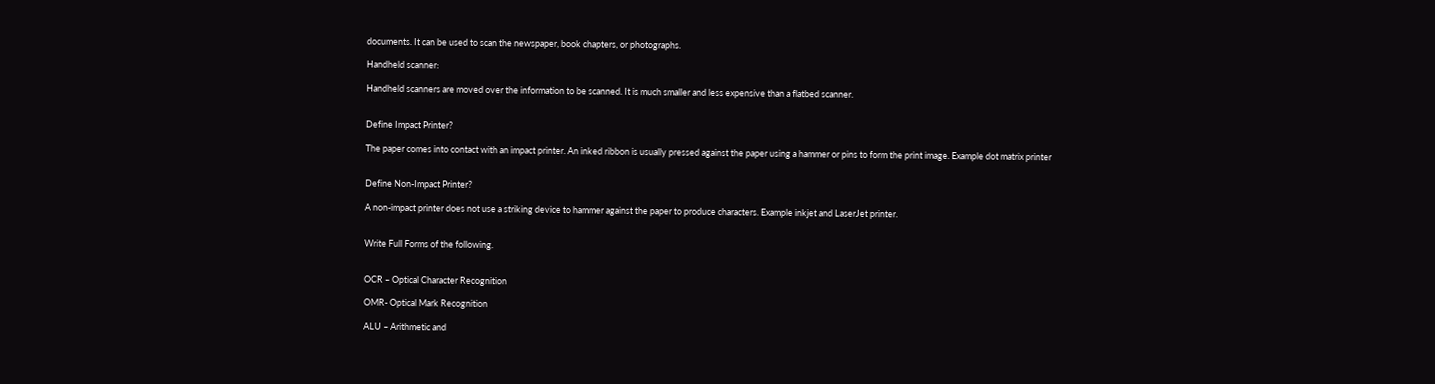documents. It can be used to scan the newspaper, book chapters, or photographs.

Handheld scanner:

Handheld scanners are moved over the information to be scanned. It is much smaller and less expensive than a flatbed scanner.


Define Impact Printer?

The paper comes into contact with an impact printer. An inked ribbon is usually pressed against the paper using a hammer or pins to form the print image. Example dot matrix printer


Define Non-Impact Printer?

A non-impact printer does not use a striking device to hammer against the paper to produce characters. Example inkjet and LaserJet printer.


Write Full Forms of the following.


OCR – Optical Character Recognition

OMR- Optical Mark Recognition

ALU – Arithmetic and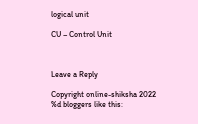logical unit

CU – Control Unit



Leave a Reply

Copyright online-shiksha 2022
%d bloggers like this: